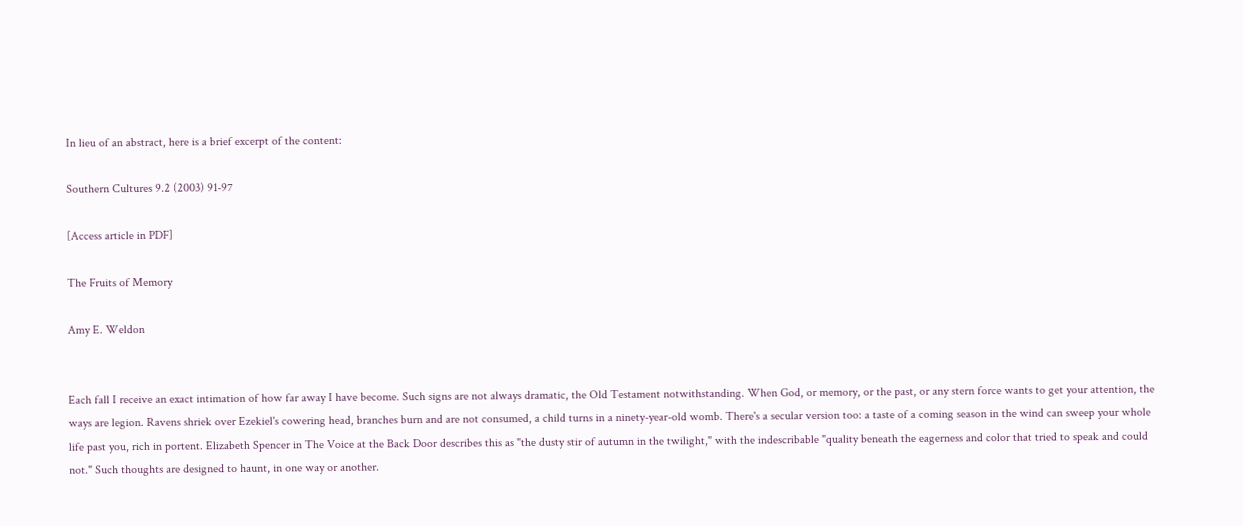In lieu of an abstract, here is a brief excerpt of the content:

Southern Cultures 9.2 (2003) 91-97

[Access article in PDF]

The Fruits of Memory

Amy E. Weldon


Each fall I receive an exact intimation of how far away I have become. Such signs are not always dramatic, the Old Testament notwithstanding. When God, or memory, or the past, or any stern force wants to get your attention, the ways are legion. Ravens shriek over Ezekiel's cowering head, branches burn and are not consumed, a child turns in a ninety-year-old womb. There's a secular version too: a taste of a coming season in the wind can sweep your whole life past you, rich in portent. Elizabeth Spencer in The Voice at the Back Door describes this as "the dusty stir of autumn in the twilight," with the indescribable "quality beneath the eagerness and color that tried to speak and could not." Such thoughts are designed to haunt, in one way or another.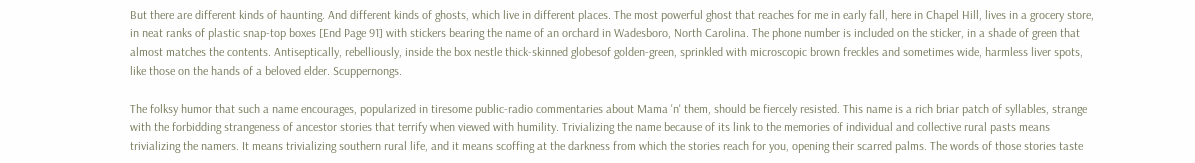But there are different kinds of haunting. And different kinds of ghosts, which live in different places. The most powerful ghost that reaches for me in early fall, here in Chapel Hill, lives in a grocery store, in neat ranks of plastic snap-top boxes [End Page 91] with stickers bearing the name of an orchard in Wadesboro, North Carolina. The phone number is included on the sticker, in a shade of green that almost matches the contents. Antiseptically, rebelliously, inside the box nestle thick-skinned globesof golden-green, sprinkled with microscopic brown freckles and sometimes wide, harmless liver spots, like those on the hands of a beloved elder. Scuppernongs.

The folksy humor that such a name encourages, popularized in tiresome public-radio commentaries about Mama 'n' them, should be fiercely resisted. This name is a rich briar patch of syllables, strange with the forbidding strangeness of ancestor stories that terrify when viewed with humility. Trivializing the name because of its link to the memories of individual and collective rural pasts means trivializing the namers. It means trivializing southern rural life, and it means scoffing at the darkness from which the stories reach for you, opening their scarred palms. The words of those stories taste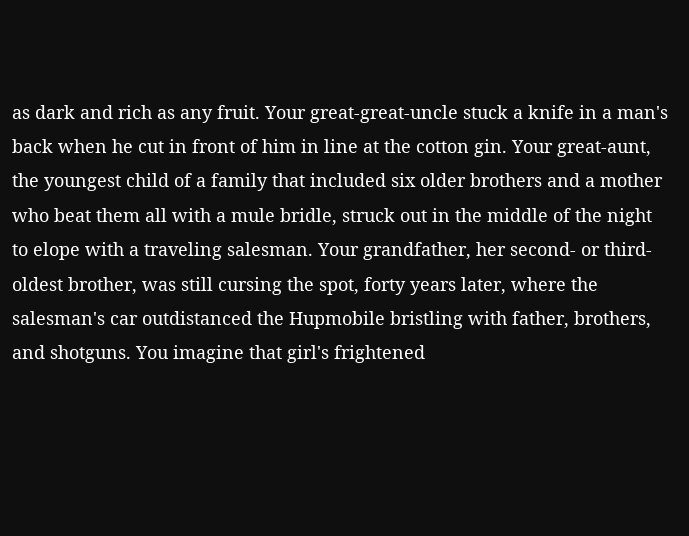as dark and rich as any fruit. Your great-great-uncle stuck a knife in a man's back when he cut in front of him in line at the cotton gin. Your great-aunt, the youngest child of a family that included six older brothers and a mother who beat them all with a mule bridle, struck out in the middle of the night to elope with a traveling salesman. Your grandfather, her second- or third-oldest brother, was still cursing the spot, forty years later, where the salesman's car outdistanced the Hupmobile bristling with father, brothers, and shotguns. You imagine that girl's frightened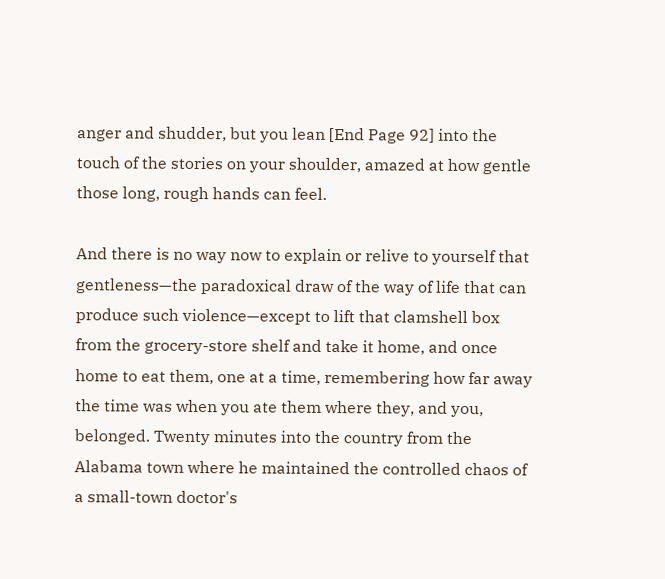anger and shudder, but you lean [End Page 92] into the touch of the stories on your shoulder, amazed at how gentle those long, rough hands can feel.

And there is no way now to explain or relive to yourself that gentleness—the paradoxical draw of the way of life that can produce such violence—except to lift that clamshell box from the grocery-store shelf and take it home, and once home to eat them, one at a time, remembering how far away the time was when you ate them where they, and you, belonged. Twenty minutes into the country from the Alabama town where he maintained the controlled chaos of a small-town doctor's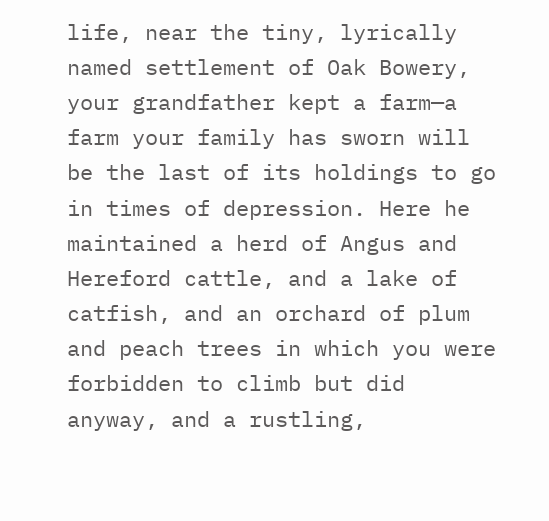life, near the tiny, lyrically named settlement of Oak Bowery, your grandfather kept a farm—a farm your family has sworn will be the last of its holdings to go in times of depression. Here he maintained a herd of Angus and Hereford cattle, and a lake of catfish, and an orchard of plum and peach trees in which you were forbidden to climb but did anyway, and a rustling,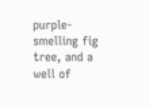purple-smelling fig tree, and a well of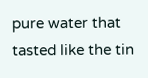pure water that tasted like the tin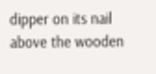dipper on its nail above the wooden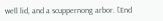well lid, and a scuppernong arbor. [End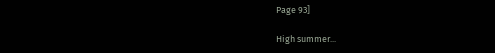Page 93]

High summer...